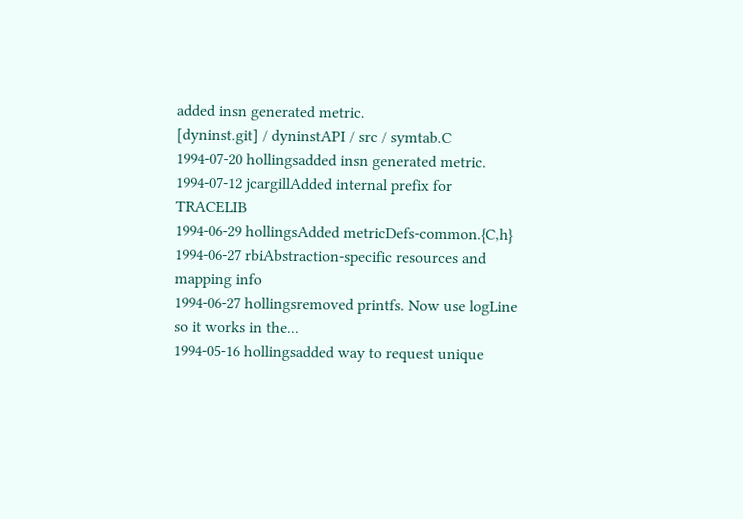added insn generated metric.
[dyninst.git] / dyninstAPI / src / symtab.C
1994-07-20 hollingsadded insn generated metric.
1994-07-12 jcargillAdded internal prefix for TRACELIB
1994-06-29 hollingsAdded metricDefs-common.{C,h}
1994-06-27 rbiAbstraction-specific resources and mapping info
1994-06-27 hollingsremoved printfs. Now use logLine so it works in the...
1994-05-16 hollingsadded way to request unique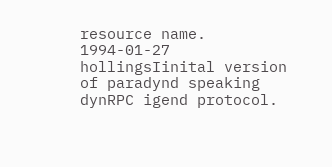resource name.
1994-01-27 hollingsIinital version of paradynd speaking dynRPC igend protocol.